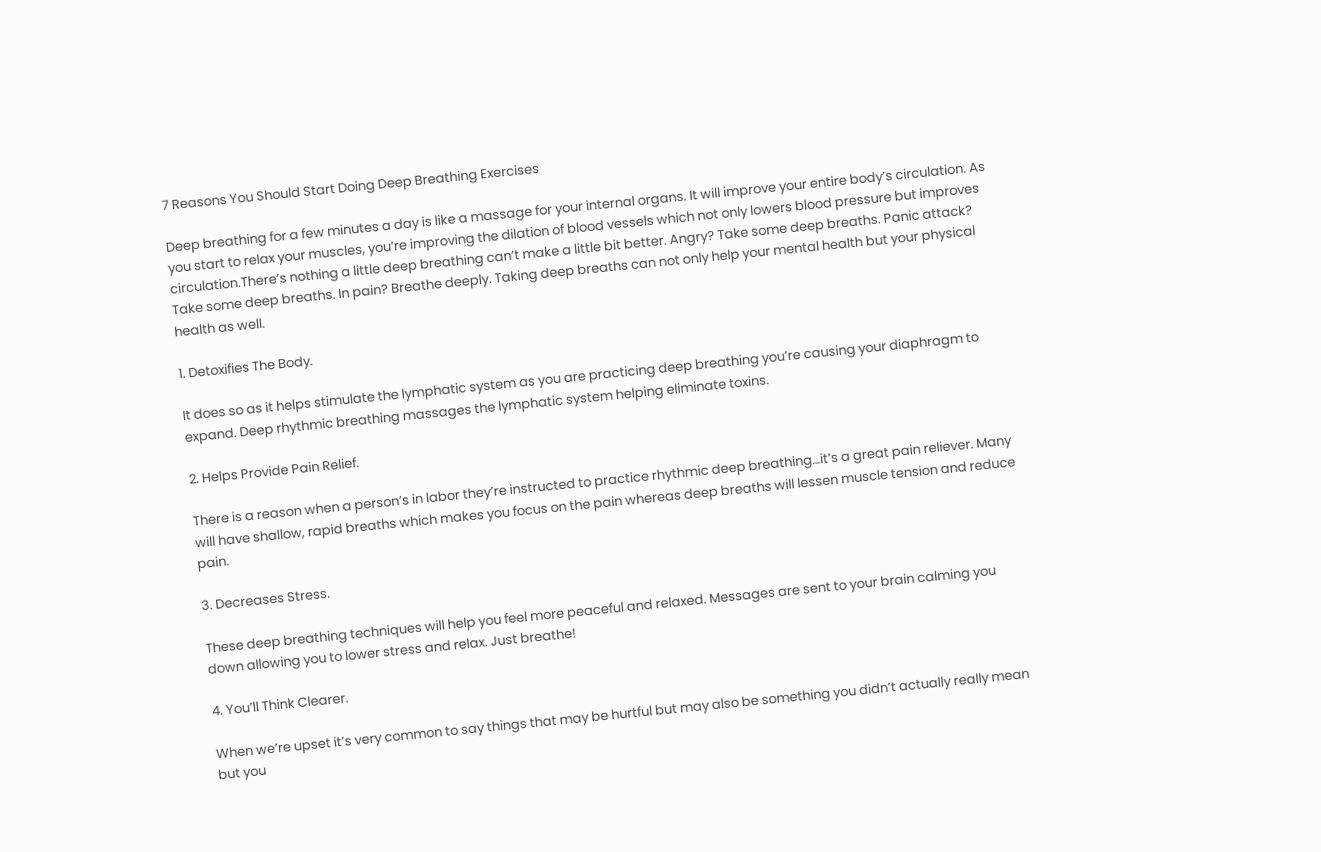7 Reasons You Should Start Doing Deep Breathing Exercises

Deep breathing for a few minutes a day is like a massage for your internal organs. It will improve your entire body’s circulation. As you start to relax your muscles, you’re improving the dilation of blood vessels which not only lowers blood pressure but improves circulation.There’s nothing a little deep breathing can’t make a little bit better. Angry? Take some deep breaths. Panic attack? Take some deep breaths. In pain? Breathe deeply. Taking deep breaths can not only help your mental health but your physical health as well.

1. Detoxifies The Body.

It does so as it helps stimulate the lymphatic system as you are practicing deep breathing you’re causing your diaphragm to expand. Deep rhythmic breathing massages the lymphatic system helping eliminate toxins.

2. Helps Provide Pain Relief.

There is a reason when a person’s in labor they’re instructed to practice rhythmic deep breathing…it’s a great pain reliever. Many will have shallow, rapid breaths which makes you focus on the pain whereas deep breaths will lessen muscle tension and reduce pain.

3. Decreases Stress.

These deep breathing techniques will help you feel more peaceful and relaxed. Messages are sent to your brain calming you down allowing you to lower stress and relax. Just breathe!

4. You’ll Think Clearer.

When we’re upset it’s very common to say things that may be hurtful but may also be something you didn’t actually really mean but you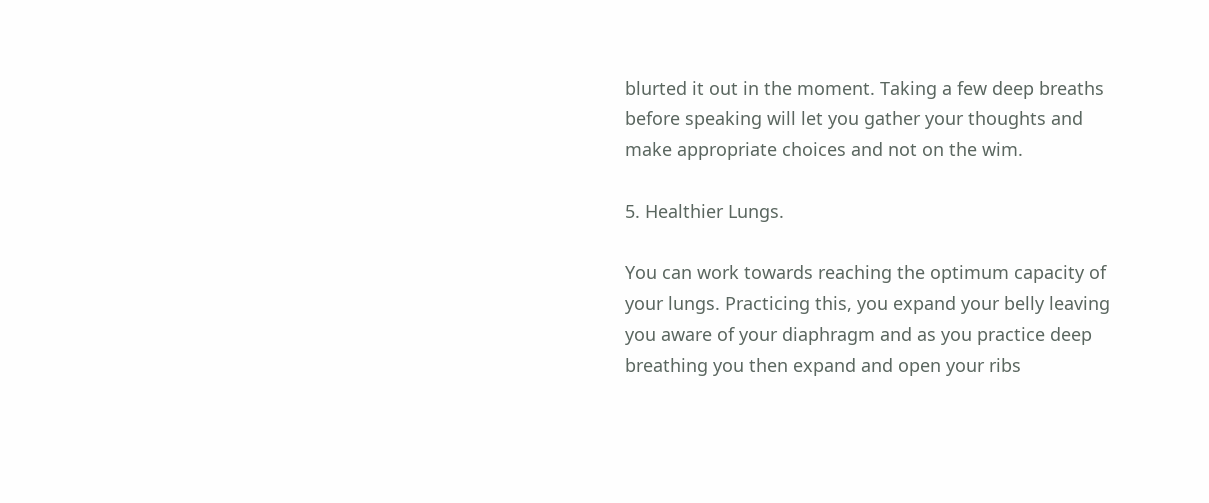blurted it out in the moment. Taking a few deep breaths before speaking will let you gather your thoughts and make appropriate choices and not on the wim.

5. Healthier Lungs.

You can work towards reaching the optimum capacity of your lungs. Practicing this, you expand your belly leaving you aware of your diaphragm and as you practice deep breathing you then expand and open your ribs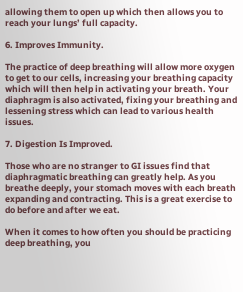allowing them to open up which then allows you to reach your lungs’ full capacity.

6. Improves Immunity.

The practice of deep breathing will allow more oxygen to get to our cells, increasing your breathing capacity which will then help in activating your breath. Your diaphragm is also activated, fixing your breathing and lessening stress which can lead to various health issues.

7. Digestion Is Improved.

Those who are no stranger to GI issues find that diaphragmatic breathing can greatly help. As you breathe deeply, your stomach moves with each breath expanding and contracting. This is a great exercise to do before and after we eat.

When it comes to how often you should be practicing deep breathing, you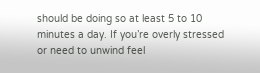should be doing so at least 5 to 10 minutes a day. If you’re overly stressed or need to unwind feel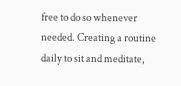free to do so whenever needed. Creating a routine daily to sit and meditate,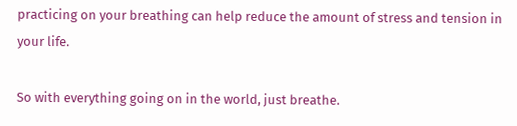practicing on your breathing can help reduce the amount of stress and tension in your life.

So with everything going on in the world, just breathe.